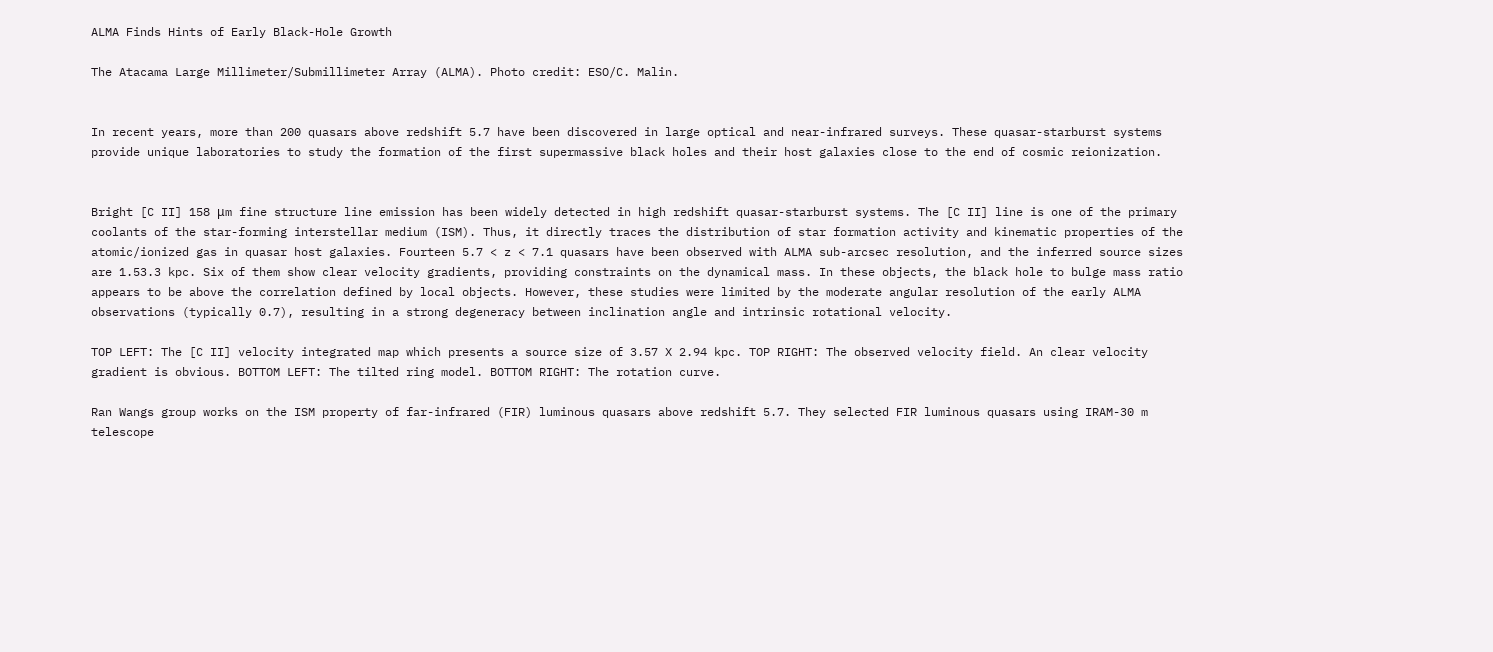ALMA Finds Hints of Early Black-Hole Growth

The Atacama Large Millimeter/Submillimeter Array (ALMA). Photo credit: ESO/C. Malin.


In recent years, more than 200 quasars above redshift 5.7 have been discovered in large optical and near-infrared surveys. These quasar-starburst systems provide unique laboratories to study the formation of the first supermassive black holes and their host galaxies close to the end of cosmic reionization.


Bright [C II] 158 μm fine structure line emission has been widely detected in high redshift quasar-starburst systems. The [C II] line is one of the primary coolants of the star-forming interstellar medium (ISM). Thus, it directly traces the distribution of star formation activity and kinematic properties of the atomic/ionized gas in quasar host galaxies. Fourteen 5.7 < z < 7.1 quasars have been observed with ALMA sub-arcsec resolution, and the inferred source sizes are 1.53.3 kpc. Six of them show clear velocity gradients, providing constraints on the dynamical mass. In these objects, the black hole to bulge mass ratio appears to be above the correlation defined by local objects. However, these studies were limited by the moderate angular resolution of the early ALMA observations (typically 0.7), resulting in a strong degeneracy between inclination angle and intrinsic rotational velocity.

TOP LEFT: The [C II] velocity integrated map which presents a source size of 3.57 X 2.94 kpc. TOP RIGHT: The observed velocity field. An clear velocity gradient is obvious. BOTTOM LEFT: The tilted ring model. BOTTOM RIGHT: The rotation curve.

Ran Wangs group works on the ISM property of far-infrared (FIR) luminous quasars above redshift 5.7. They selected FIR luminous quasars using IRAM-30 m telescope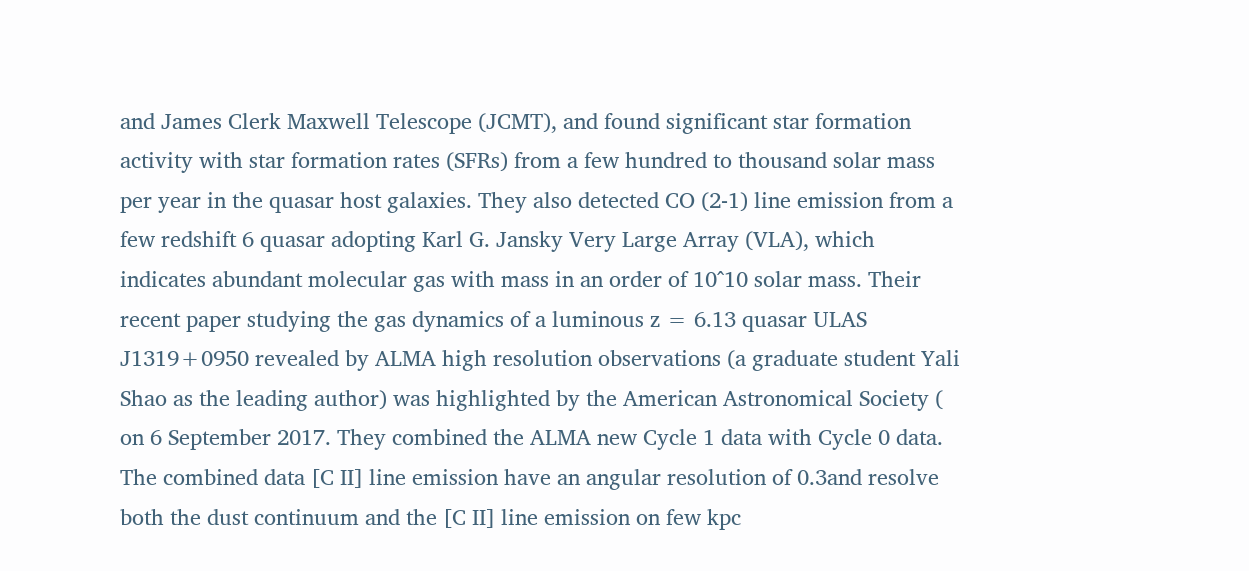and James Clerk Maxwell Telescope (JCMT), and found significant star formation activity with star formation rates (SFRs) from a few hundred to thousand solar mass per year in the quasar host galaxies. They also detected CO (2-1) line emission from a few redshift 6 quasar adopting Karl G. Jansky Very Large Array (VLA), which indicates abundant molecular gas with mass in an order of 10^10 solar mass. Their recent paper studying the gas dynamics of a luminous z = 6.13 quasar ULAS J1319+0950 revealed by ALMA high resolution observations (a graduate student Yali Shao as the leading author) was highlighted by the American Astronomical Society ( on 6 September 2017. They combined the ALMA new Cycle 1 data with Cycle 0 data. The combined data [C II] line emission have an angular resolution of 0.3and resolve both the dust continuum and the [C II] line emission on few kpc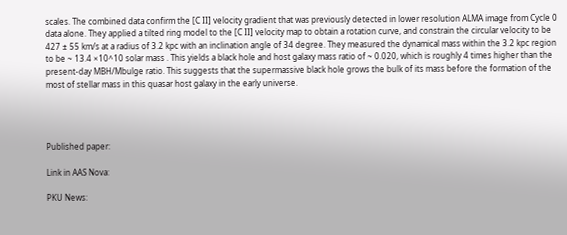scales. The combined data confirm the [C II] velocity gradient that was previously detected in lower resolution ALMA image from Cycle 0 data alone. They applied a tilted ring model to the [C II] velocity map to obtain a rotation curve, and constrain the circular velocity to be 427 ± 55 km/s at a radius of 3.2 kpc with an inclination angle of 34 degree. They measured the dynamical mass within the 3.2 kpc region to be ~ 13.4 ×10^10 solar mass . This yields a black hole and host galaxy mass ratio of ~ 0.020, which is roughly 4 times higher than the present-day MBH/Mbulge ratio. This suggests that the supermassive black hole grows the bulk of its mass before the formation of the most of stellar mass in this quasar host galaxy in the early universe.




Published paper:

Link in AAS Nova:

PKU News: